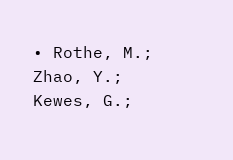• Rothe, M.; Zhao, Y.; Kewes, G.;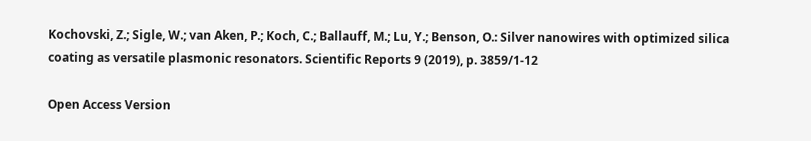Kochovski, Z.; Sigle, W.; van Aken, P.; Koch, C.; Ballauff, M.; Lu, Y.; Benson, O.: Silver nanowires with optimized silica coating as versatile plasmonic resonators. Scientific Reports 9 (2019), p. 3859/1-12

Open Access Version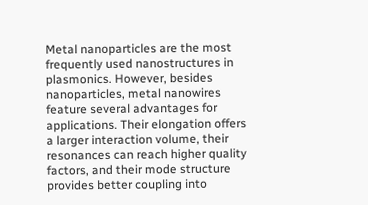Metal nanoparticles are the most frequently used nanostructures in plasmonics. However, besides nanoparticles, metal nanowires feature several advantages for applications. Their elongation offers a larger interaction volume, their resonances can reach higher quality factors, and their mode structure provides better coupling into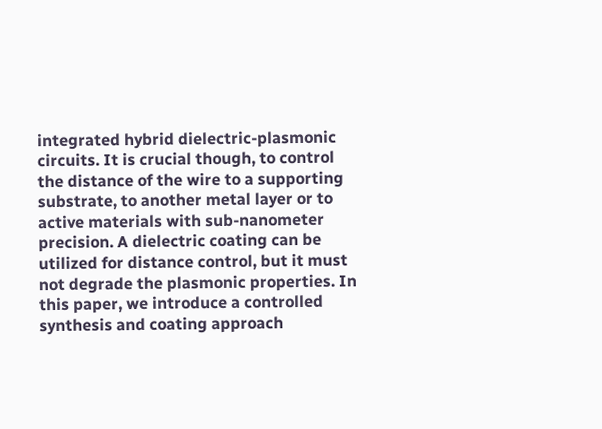integrated hybrid dielectric-plasmonic circuits. It is crucial though, to control the distance of the wire to a supporting substrate, to another metal layer or to active materials with sub-nanometer precision. A dielectric coating can be utilized for distance control, but it must not degrade the plasmonic properties. In this paper, we introduce a controlled synthesis and coating approach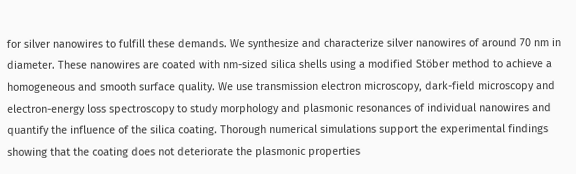for silver nanowires to fulfill these demands. We synthesize and characterize silver nanowires of around 70 nm in diameter. These nanowires are coated with nm-sized silica shells using a modified Stöber method to achieve a homogeneous and smooth surface quality. We use transmission electron microscopy, dark-field microscopy and electron-energy loss spectroscopy to study morphology and plasmonic resonances of individual nanowires and quantify the influence of the silica coating. Thorough numerical simulations support the experimental findings showing that the coating does not deteriorate the plasmonic properties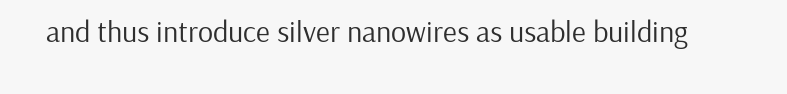and thus introduce silver nanowires as usable building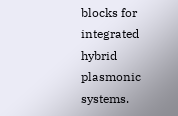blocks for integrated hybrid plasmonic systems.